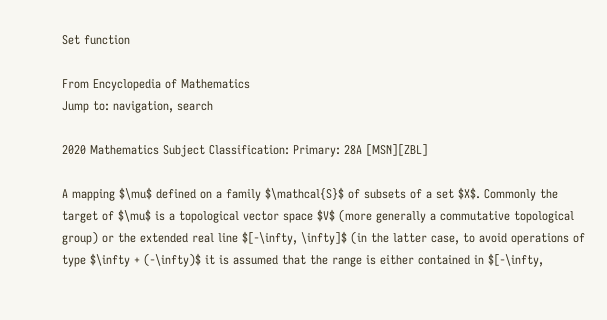Set function

From Encyclopedia of Mathematics
Jump to: navigation, search

2020 Mathematics Subject Classification: Primary: 28A [MSN][ZBL]

A mapping $\mu$ defined on a family $\mathcal{S}$ of subsets of a set $X$. Commonly the target of $\mu$ is a topological vector space $V$ (more generally a commutative topological group) or the extended real line $[-\infty, \infty]$ (in the latter case, to avoid operations of type $\infty + (-\infty)$ it is assumed that the range is either contained in $[-\infty,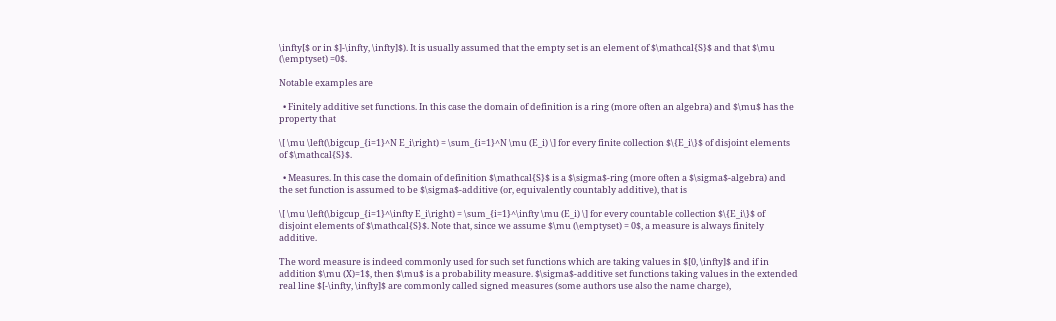\infty[$ or in $]-\infty, \infty]$). It is usually assumed that the empty set is an element of $\mathcal{S}$ and that $\mu (\emptyset) =0$.

Notable examples are

  • Finitely additive set functions. In this case the domain of definition is a ring (more often an algebra) and $\mu$ has the property that

\[ \mu \left(\bigcup_{i=1}^N E_i\right) = \sum_{i=1}^N \mu (E_i) \] for every finite collection $\{E_i\}$ of disjoint elements of $\mathcal{S}$.

  • Measures. In this case the domain of definition $\mathcal{S}$ is a $\sigma$-ring (more often a $\sigma$-algebra) and the set function is assumed to be $\sigma$-additive (or, equivalently countably additive), that is

\[ \mu \left(\bigcup_{i=1}^\infty E_i\right) = \sum_{i=1}^\infty \mu (E_i) \] for every countable collection $\{E_i\}$ of disjoint elements of $\mathcal{S}$. Note that, since we assume $\mu (\emptyset) = 0$, a measure is always finitely additive.

The word measure is indeed commonly used for such set functions which are taking values in $[0, \infty]$ and if in addition $\mu (X)=1$, then $\mu$ is a probability measure. $\sigma$-additive set functions taking values in the extended real line $[-\infty, \infty]$ are commonly called signed measures (some authors use also the name charge),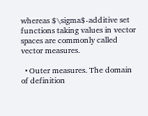whereas $\sigma$-additive set functions taking values in vector spaces are commonly called vector measures.

  • Outer measures. The domain of definition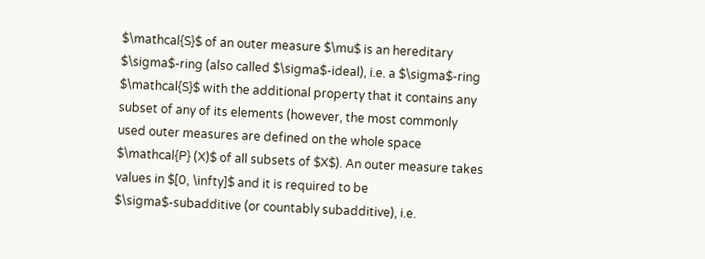$\mathcal{S}$ of an outer measure $\mu$ is an hereditary $\sigma$-ring (also called $\sigma$-ideal), i.e. a $\sigma$-ring $\mathcal{S}$ with the additional property that it contains any subset of any of its elements (however, the most commonly used outer measures are defined on the whole space $\mathcal{P} (X)$ of all subsets of $X$). An outer measure takes values in $[0, \infty]$ and it is required to be $\sigma$-subadditive (or countably subadditive), i.e.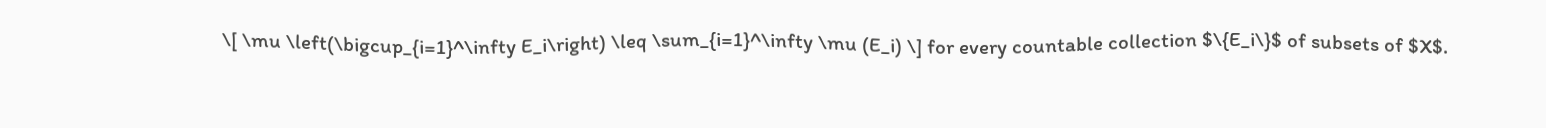\[ \mu \left(\bigcup_{i=1}^\infty E_i\right) \leq \sum_{i=1}^\infty \mu (E_i) \] for every countable collection $\{E_i\}$ of subsets of $X$.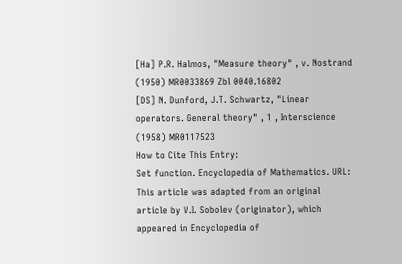[Ha] P.R. Halmos, "Measure theory" , v. Nostrand (1950) MR0033869 Zbl 0040.16802
[DS] N. Dunford, J.T. Schwartz, "Linear operators. General theory" , 1 , Interscience (1958) MR0117523
How to Cite This Entry:
Set function. Encyclopedia of Mathematics. URL:
This article was adapted from an original article by V.I. Sobolev (originator), which appeared in Encyclopedia of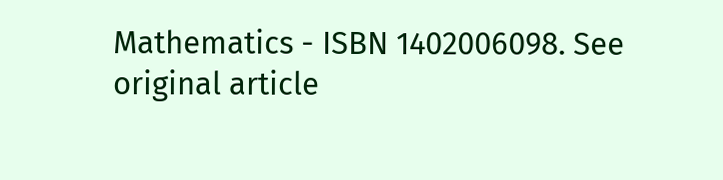Mathematics - ISBN 1402006098. See original article